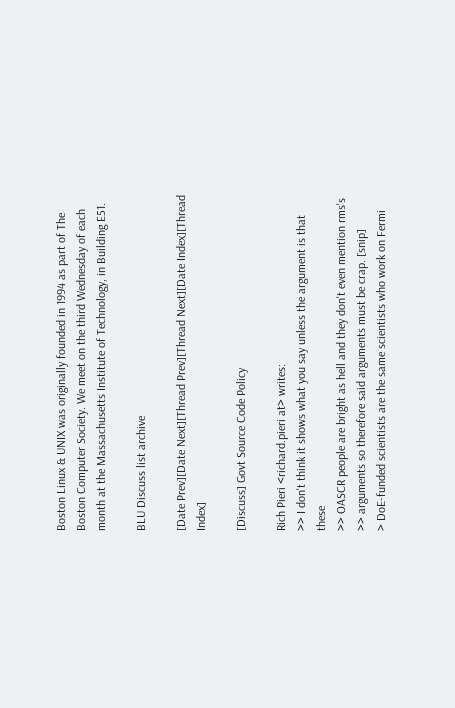Boston Linux & UNIX was originally founded in 1994 as part of The Boston Computer Society. We meet on the third Wednesday of each month at the Massachusetts Institute of Technology, in Building E51.

BLU Discuss list archive

[Date Prev][Date Next][Thread Prev][Thread Next][Date Index][Thread Index]

[Discuss] Govt Source Code Policy

Rich Pieri <richard.pieri at> writes:
>> I don't think it shows what you say unless the argument is that these
>> OASCR people are bright as hell and they don't even mention rms's
>> arguments so therefore said arguments must be crap. [snip]
> DoE-funded scientists are the same scientists who work on Fermi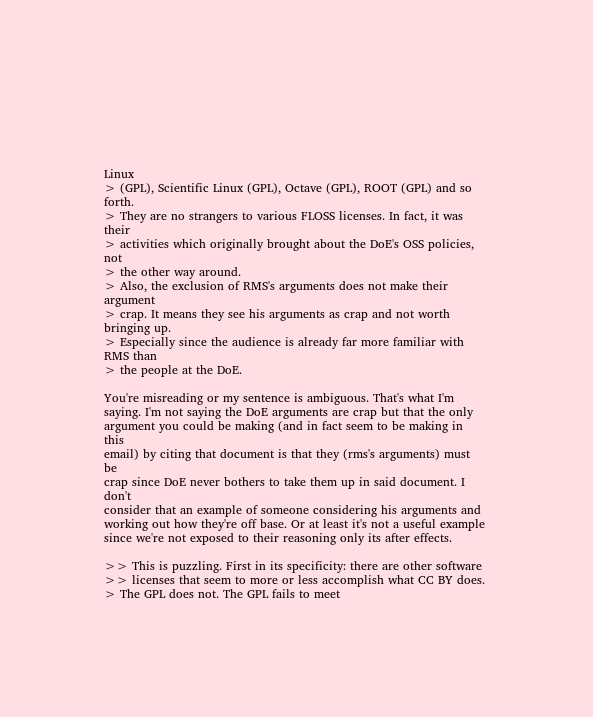Linux
> (GPL), Scientific Linux (GPL), Octave (GPL), ROOT (GPL) and so forth.
> They are no strangers to various FLOSS licenses. In fact, it was their
> activities which originally brought about the DoE's OSS policies, not
> the other way around.
> Also, the exclusion of RMS's arguments does not make their argument
> crap. It means they see his arguments as crap and not worth bringing up.
> Especially since the audience is already far more familiar with RMS than
> the people at the DoE.

You're misreading or my sentence is ambiguous. That's what I'm
saying. I'm not saying the DoE arguments are crap but that the only
argument you could be making (and in fact seem to be making in this
email) by citing that document is that they (rms's arguments) must be
crap since DoE never bothers to take them up in said document. I don't
consider that an example of someone considering his arguments and
working out how they're off base. Or at least it's not a useful example
since we're not exposed to their reasoning only its after effects.

>> This is puzzling. First in its specificity: there are other software
>> licenses that seem to more or less accomplish what CC BY does.
> The GPL does not. The GPL fails to meet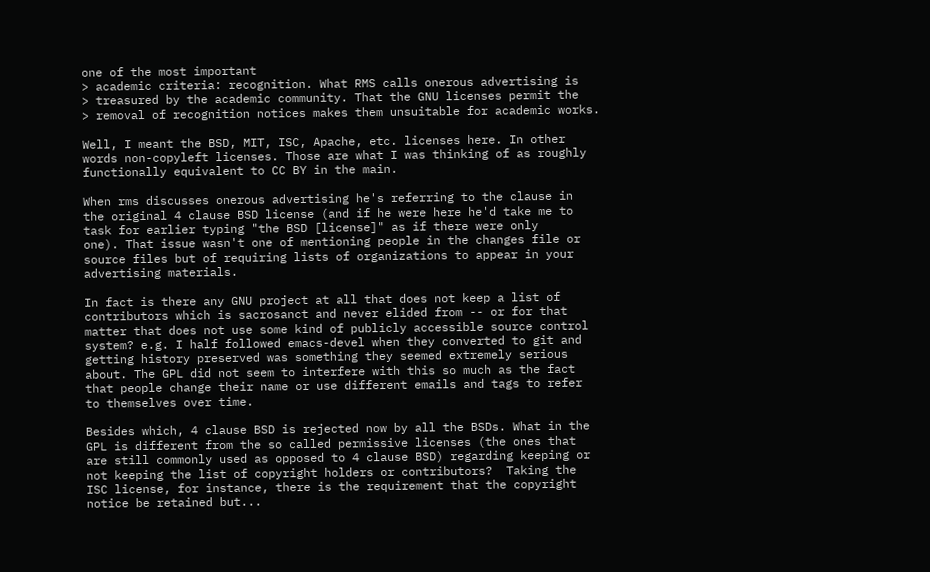one of the most important
> academic criteria: recognition. What RMS calls onerous advertising is
> treasured by the academic community. That the GNU licenses permit the
> removal of recognition notices makes them unsuitable for academic works.

Well, I meant the BSD, MIT, ISC, Apache, etc. licenses here. In other
words non-copyleft licenses. Those are what I was thinking of as roughly
functionally equivalent to CC BY in the main.

When rms discusses onerous advertising he's referring to the clause in
the original 4 clause BSD license (and if he were here he'd take me to
task for earlier typing "the BSD [license]" as if there were only
one). That issue wasn't one of mentioning people in the changes file or
source files but of requiring lists of organizations to appear in your
advertising materials.

In fact is there any GNU project at all that does not keep a list of
contributors which is sacrosanct and never elided from -- or for that
matter that does not use some kind of publicly accessible source control
system? e.g. I half followed emacs-devel when they converted to git and
getting history preserved was something they seemed extremely serious
about. The GPL did not seem to interfere with this so much as the fact
that people change their name or use different emails and tags to refer
to themselves over time.

Besides which, 4 clause BSD is rejected now by all the BSDs. What in the
GPL is different from the so called permissive licenses (the ones that
are still commonly used as opposed to 4 clause BSD) regarding keeping or
not keeping the list of copyright holders or contributors?  Taking the
ISC license, for instance, there is the requirement that the copyright
notice be retained but...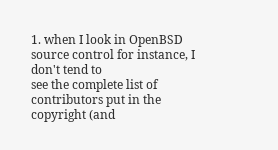1. when I look in OpenBSD source control for instance, I don't tend to
see the complete list of contributors put in the copyright (and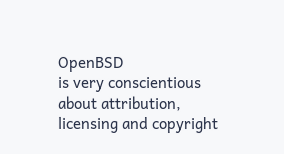OpenBSD
is very conscientious about attribution, licensing and copyright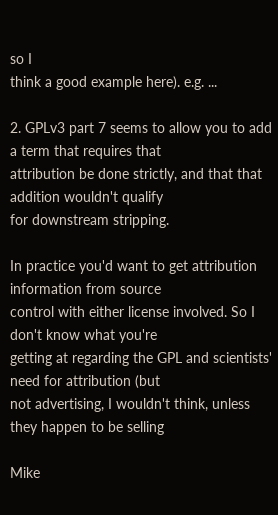so I
think a good example here). e.g. ...

2. GPLv3 part 7 seems to allow you to add a term that requires that
attribution be done strictly, and that that addition wouldn't qualify
for downstream stripping.

In practice you'd want to get attribution information from source
control with either license involved. So I don't know what you're
getting at regarding the GPL and scientists' need for attribution (but
not advertising, I wouldn't think, unless they happen to be selling

Mike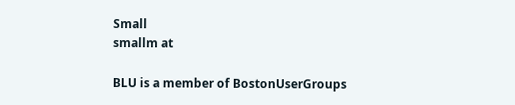Small
smallm at

BLU is a member of BostonUserGroups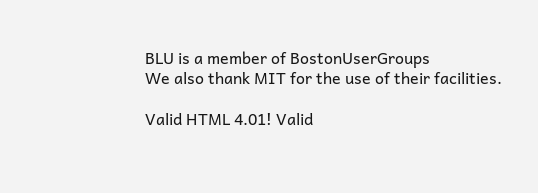BLU is a member of BostonUserGroups
We also thank MIT for the use of their facilities.

Valid HTML 4.01! Valid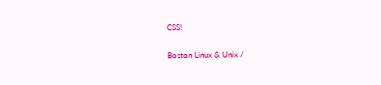CSS!

Boston Linux & Unix /